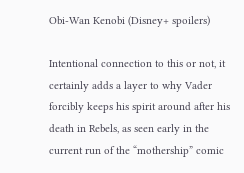Obi-Wan Kenobi (Disney+ spoilers)

Intentional connection to this or not, it certainly adds a layer to why Vader forcibly keeps his spirit around after his death in Rebels, as seen early in the current run of the “mothership” comic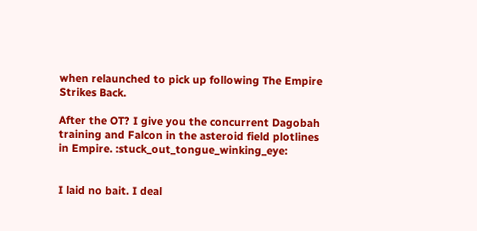when relaunched to pick up following The Empire Strikes Back.

After the OT? I give you the concurrent Dagobah training and Falcon in the asteroid field plotlines in Empire. :stuck_out_tongue_winking_eye:


I laid no bait. I deal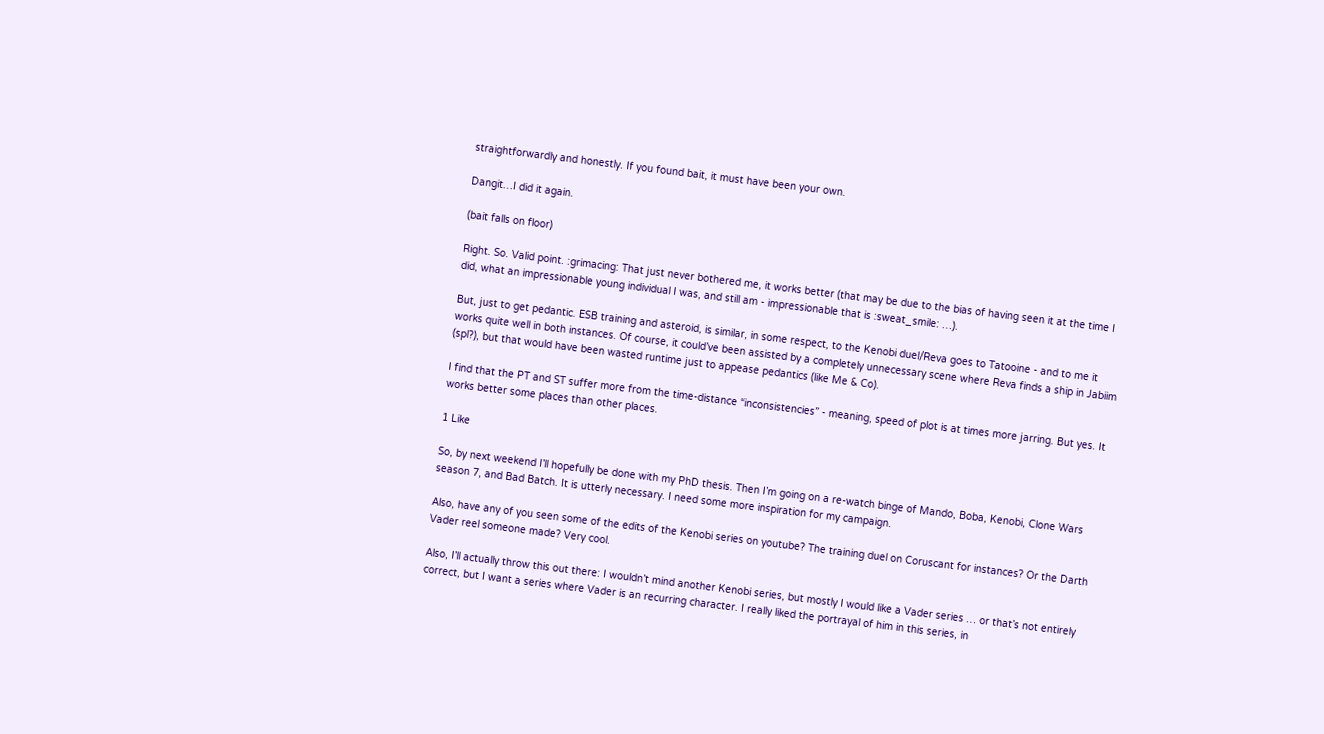straightforwardly and honestly. If you found bait, it must have been your own.

Dangit…I did it again.

(bait falls on floor)

Right. So. Valid point. :grimacing: That just never bothered me, it works better (that may be due to the bias of having seen it at the time I did, what an impressionable young individual I was, and still am - impressionable that is :sweat_smile: …).

But, just to get pedantic. ESB training and asteroid, is similar, in some respect, to the Kenobi duel/Reva goes to Tatooine - and to me it works quite well in both instances. Of course, it could’ve been assisted by a completely unnecessary scene where Reva finds a ship in Jabiim (spl?), but that would have been wasted runtime just to appease pedantics (like Me & Co).

I find that the PT and ST suffer more from the time-distance “inconsistencies” - meaning, speed of plot is at times more jarring. But yes. It works better some places than other places.

1 Like

So, by next weekend I’ll hopefully be done with my PhD thesis. Then I’m going on a re-watch binge of Mando, Boba, Kenobi, Clone Wars season 7, and Bad Batch. It is utterly necessary. I need some more inspiration for my campaign.

Also, have any of you seen some of the edits of the Kenobi series on youtube? The training duel on Coruscant for instances? Or the Darth Vader reel someone made? Very cool.

Also, I’ll actually throw this out there: I wouldn’t mind another Kenobi series, but mostly I would like a Vader series … or that’s not entirely correct, but I want a series where Vader is an recurring character. I really liked the portrayal of him in this series, in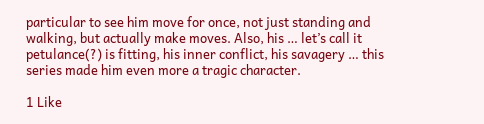particular to see him move for once, not just standing and walking, but actually make moves. Also, his … let’s call it petulance(?) is fitting, his inner conflict, his savagery … this series made him even more a tragic character.

1 Like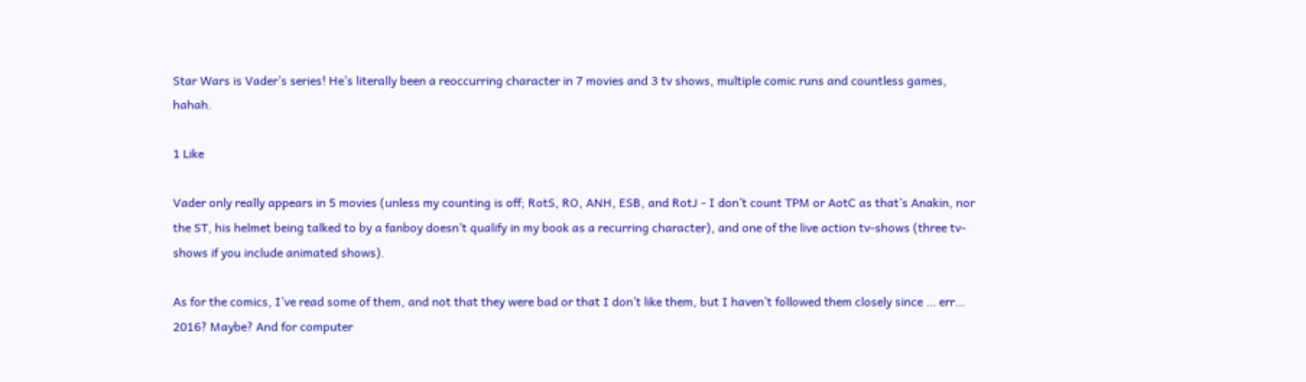Star Wars is Vader’s series! He’s literally been a reoccurring character in 7 movies and 3 tv shows, multiple comic runs and countless games, hahah.

1 Like

Vader only really appears in 5 movies (unless my counting is off; RotS, RO, ANH, ESB, and RotJ - I don’t count TPM or AotC as that’s Anakin, nor the ST, his helmet being talked to by a fanboy doesn’t qualify in my book as a recurring character), and one of the live action tv-shows (three tv-shows if you include animated shows).

As for the comics, I’ve read some of them, and not that they were bad or that I don’t like them, but I haven’t followed them closely since … err… 2016? Maybe? And for computer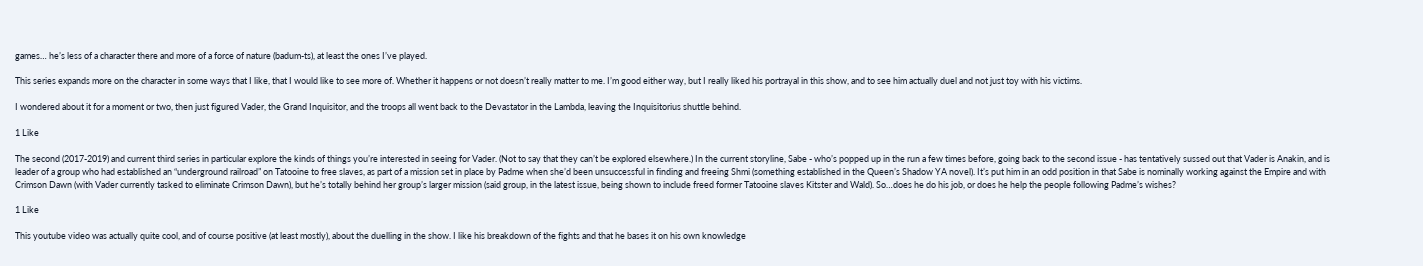games… he’s less of a character there and more of a force of nature (badum-ts), at least the ones I’ve played.

This series expands more on the character in some ways that I like, that I would like to see more of. Whether it happens or not doesn’t really matter to me. I’m good either way, but I really liked his portrayal in this show, and to see him actually duel and not just toy with his victims.

I wondered about it for a moment or two, then just figured Vader, the Grand Inquisitor, and the troops all went back to the Devastator in the Lambda, leaving the Inquisitorius shuttle behind.

1 Like

The second (2017-2019) and current third series in particular explore the kinds of things you’re interested in seeing for Vader. (Not to say that they can’t be explored elsewhere.) In the current storyline, Sabe - who’s popped up in the run a few times before, going back to the second issue - has tentatively sussed out that Vader is Anakin, and is leader of a group who had established an “underground railroad” on Tatooine to free slaves, as part of a mission set in place by Padme when she’d been unsuccessful in finding and freeing Shmi (something established in the Queen’s Shadow YA novel). It’s put him in an odd position in that Sabe is nominally working against the Empire and with Crimson Dawn (with Vader currently tasked to eliminate Crimson Dawn), but he’s totally behind her group’s larger mission (said group, in the latest issue, being shown to include freed former Tatooine slaves Kitster and Wald). So…does he do his job, or does he help the people following Padme’s wishes?

1 Like

This youtube video was actually quite cool, and of course positive (at least mostly), about the duelling in the show. I like his breakdown of the fights and that he bases it on his own knowledge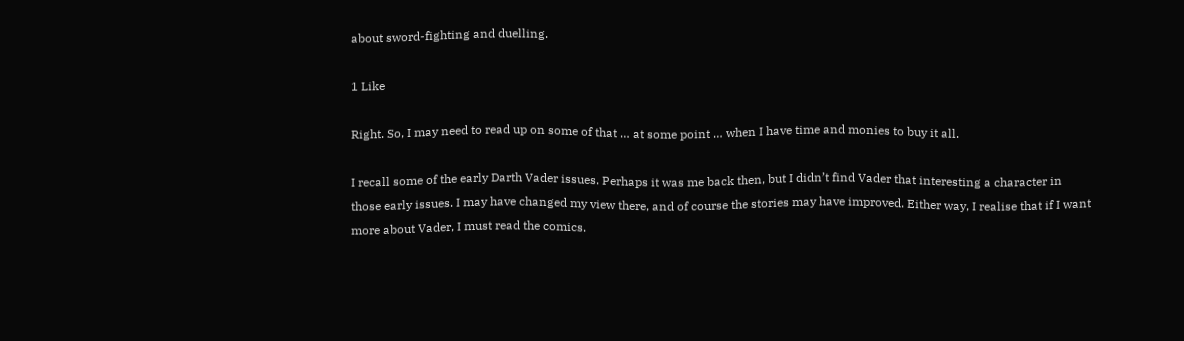about sword-fighting and duelling.

1 Like

Right. So, I may need to read up on some of that … at some point … when I have time and monies to buy it all.

I recall some of the early Darth Vader issues. Perhaps it was me back then, but I didn’t find Vader that interesting a character in those early issues. I may have changed my view there, and of course the stories may have improved. Either way, I realise that if I want more about Vader, I must read the comics.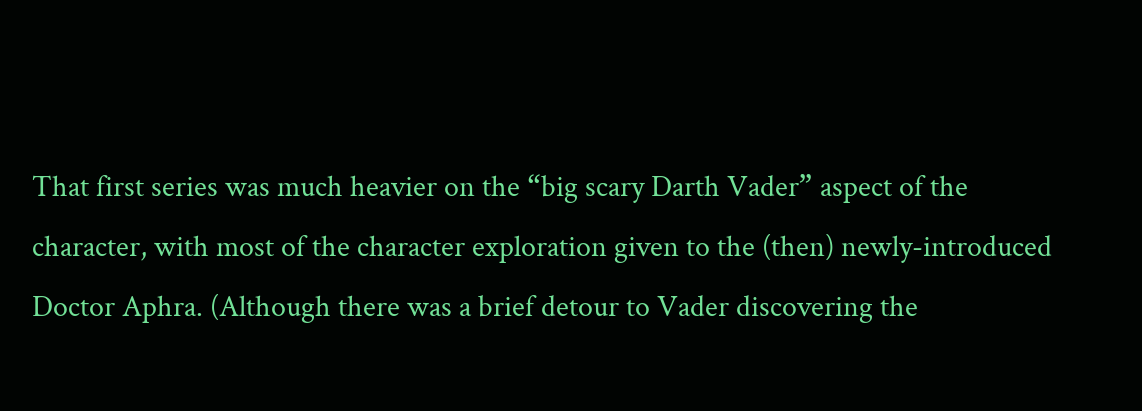That first series was much heavier on the “big scary Darth Vader” aspect of the character, with most of the character exploration given to the (then) newly-introduced Doctor Aphra. (Although there was a brief detour to Vader discovering the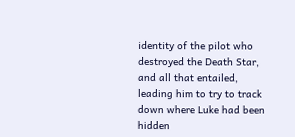identity of the pilot who destroyed the Death Star, and all that entailed, leading him to try to track down where Luke had been hidden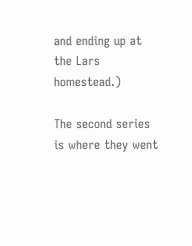and ending up at the Lars homestead.)

The second series is where they went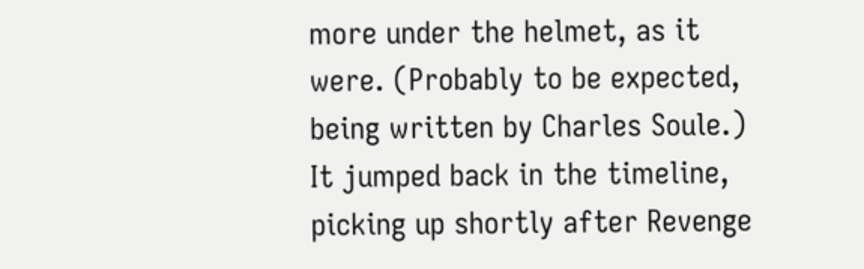more under the helmet, as it were. (Probably to be expected, being written by Charles Soule.) It jumped back in the timeline, picking up shortly after Revenge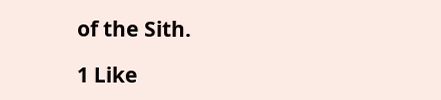of the Sith.

1 Like